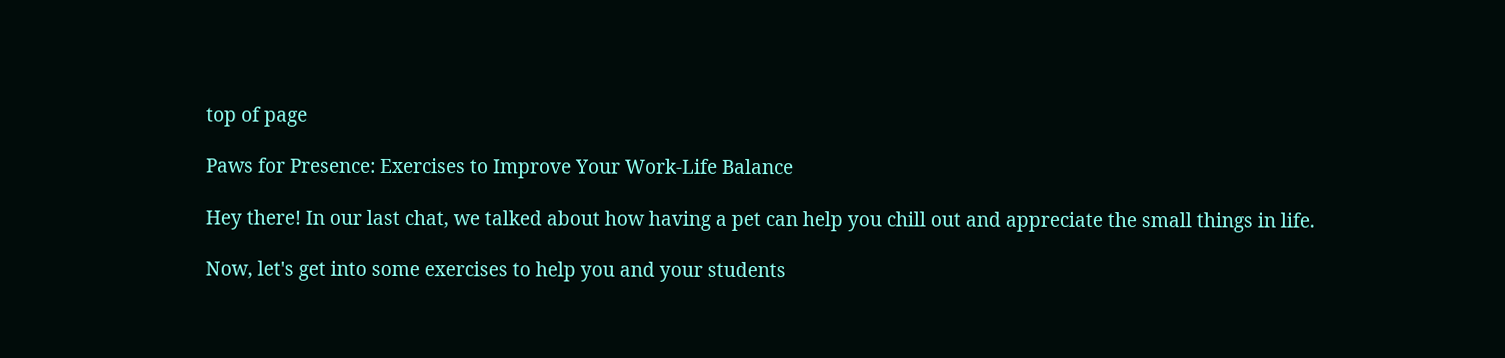top of page

Paws for Presence: Exercises to Improve Your Work-Life Balance

Hey there! In our last chat, we talked about how having a pet can help you chill out and appreciate the small things in life.

Now, let's get into some exercises to help you and your students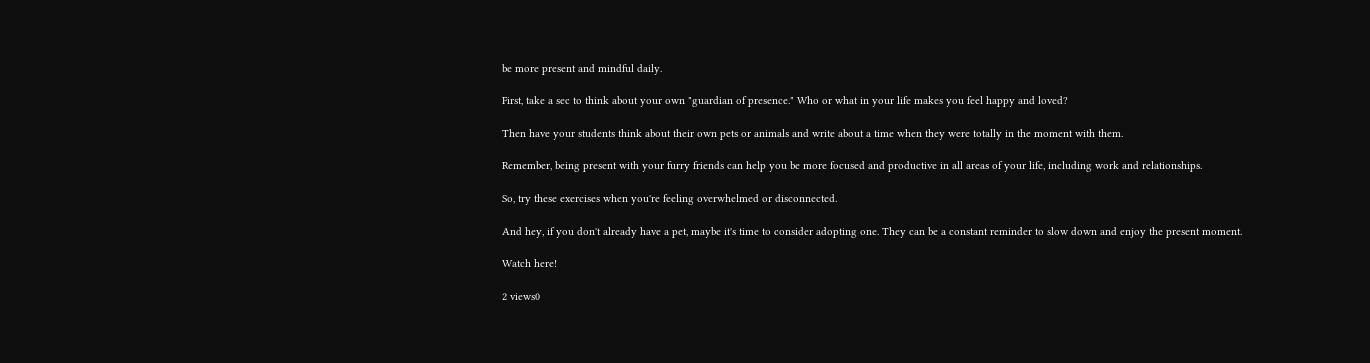be more present and mindful daily.

First, take a sec to think about your own "guardian of presence." Who or what in your life makes you feel happy and loved?

Then have your students think about their own pets or animals and write about a time when they were totally in the moment with them.

Remember, being present with your furry friends can help you be more focused and productive in all areas of your life, including work and relationships.

So, try these exercises when you're feeling overwhelmed or disconnected.

And hey, if you don't already have a pet, maybe it's time to consider adopting one. They can be a constant reminder to slow down and enjoy the present moment.

Watch here!

2 views0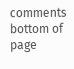comments
bottom of page